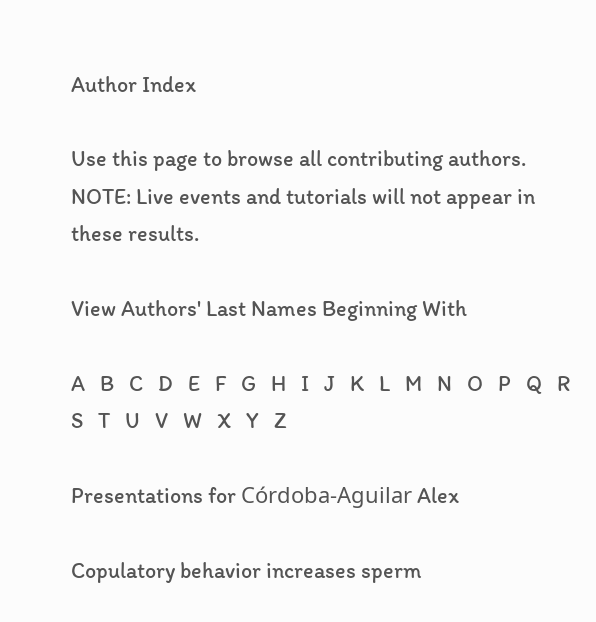Author Index

Use this page to browse all contributing authors. NOTE: Live events and tutorials will not appear in these results.

View Authors' Last Names Beginning With

A   B   C   D   E   F   G   H   I   J   K   L   M   N   O   P   Q   R   S   T   U   V   W   X   Y   Z

Presentations for Córdoba-Aguilar Alex

Copulatory behavior increases sperm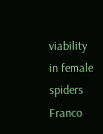viability in female spiders
Franco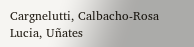Cargnelutti, Calbacho-Rosa Lucia, Uñates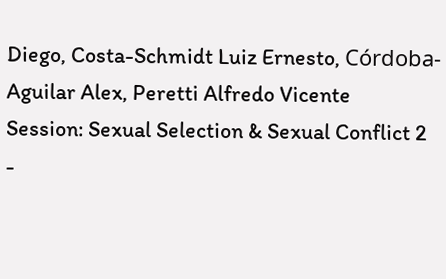Diego, Costa-Schmidt Luiz Ernesto, Córdoba-Aguilar Alex, Peretti Alfredo Vicente
Session: Sexual Selection & Sexual Conflict 2 -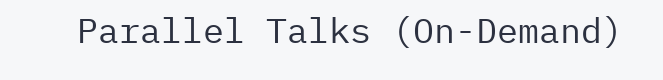Parallel Talks (On-Demand)